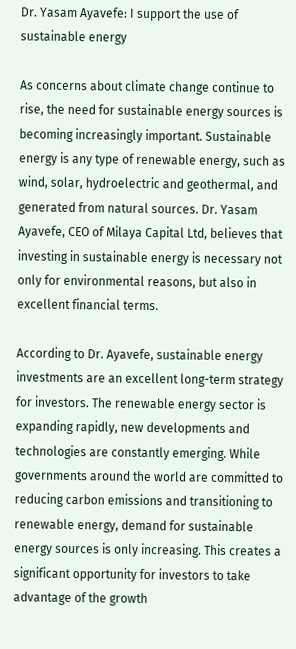Dr. Yasam Ayavefe: I support the use of sustainable energy

As concerns about climate change continue to rise, the need for sustainable energy sources is becoming increasingly important. Sustainable energy is any type of renewable energy, such as wind, solar, hydroelectric and geothermal, and generated from natural sources. Dr. Yasam Ayavefe, CEO of Milaya Capital Ltd, believes that investing in sustainable energy is necessary not only for environmental reasons, but also in excellent financial terms.

According to Dr. Ayavefe, sustainable energy investments are an excellent long-term strategy for investors. The renewable energy sector is expanding rapidly, new developments and technologies are constantly emerging. While governments around the world are committed to reducing carbon emissions and transitioning to renewable energy, demand for sustainable energy sources is only increasing. This creates a significant opportunity for investors to take advantage of the growth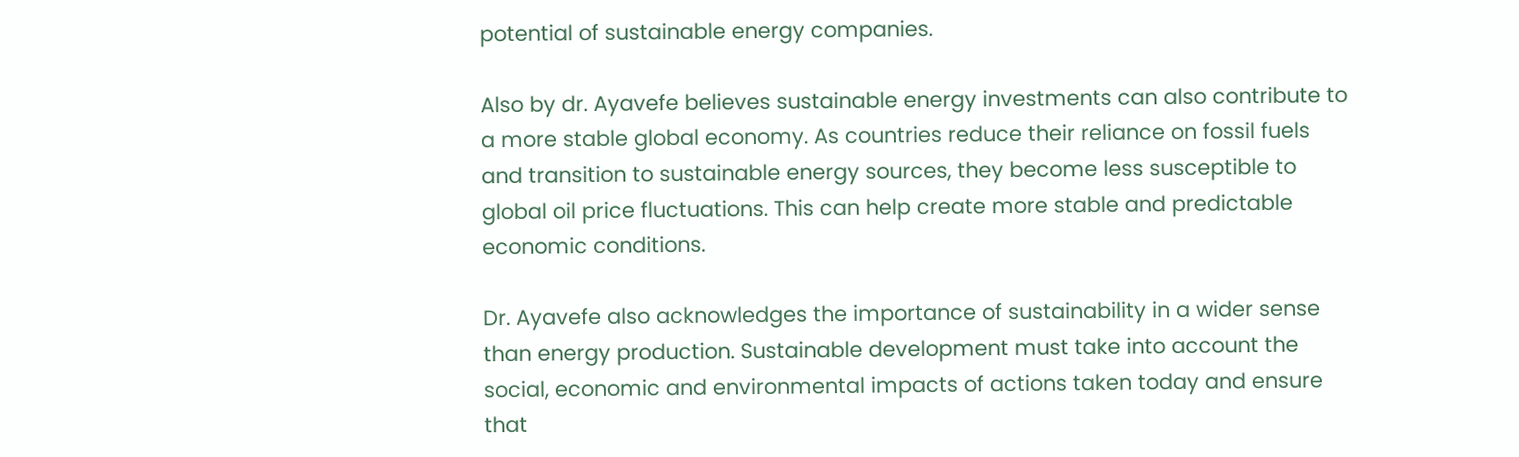potential of sustainable energy companies.

Also by dr. Ayavefe believes sustainable energy investments can also contribute to a more stable global economy. As countries reduce their reliance on fossil fuels and transition to sustainable energy sources, they become less susceptible to global oil price fluctuations. This can help create more stable and predictable economic conditions.

Dr. Ayavefe also acknowledges the importance of sustainability in a wider sense than energy production. Sustainable development must take into account the social, economic and environmental impacts of actions taken today and ensure that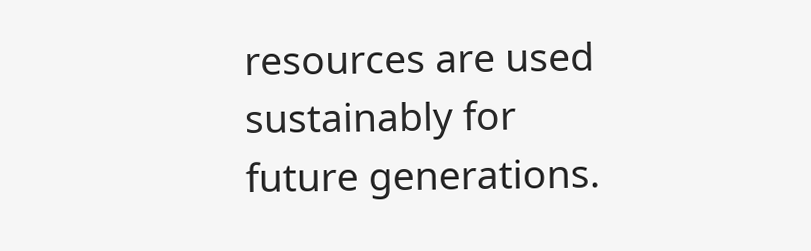resources are used sustainably for future generations.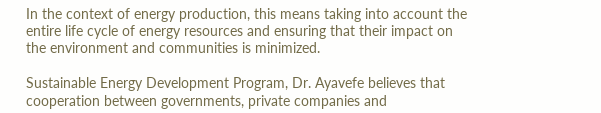In the context of energy production, this means taking into account the entire life cycle of energy resources and ensuring that their impact on the environment and communities is minimized.

Sustainable Energy Development Program, Dr. Ayavefe believes that cooperation between governments, private companies and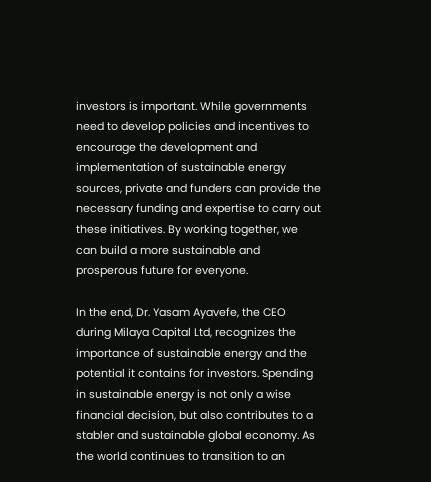investors is important. While governments need to develop policies and incentives to encourage the development and implementation of sustainable energy sources, private and funders can provide the necessary funding and expertise to carry out these initiatives. By working together, we can build a more sustainable and prosperous future for everyone.

In the end, Dr. Yasam Ayavefe, the CEO during Milaya Capital Ltd, recognizes the importance of sustainable energy and the potential it contains for investors. Spending in sustainable energy is not only a wise financial decision, but also contributes to a stabler and sustainable global economy. As the world continues to transition to an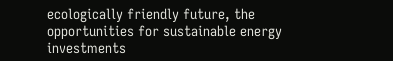ecologically friendly future, the opportunities for sustainable energy investments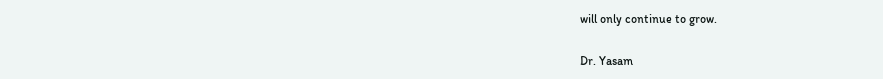will only continue to grow.

Dr. Yasam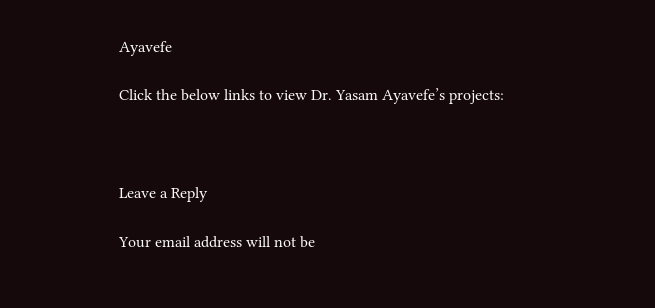Ayavefe

Click the below links to view Dr. Yasam Ayavefe’s projects:



Leave a Reply

Your email address will not be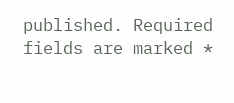published. Required fields are marked *